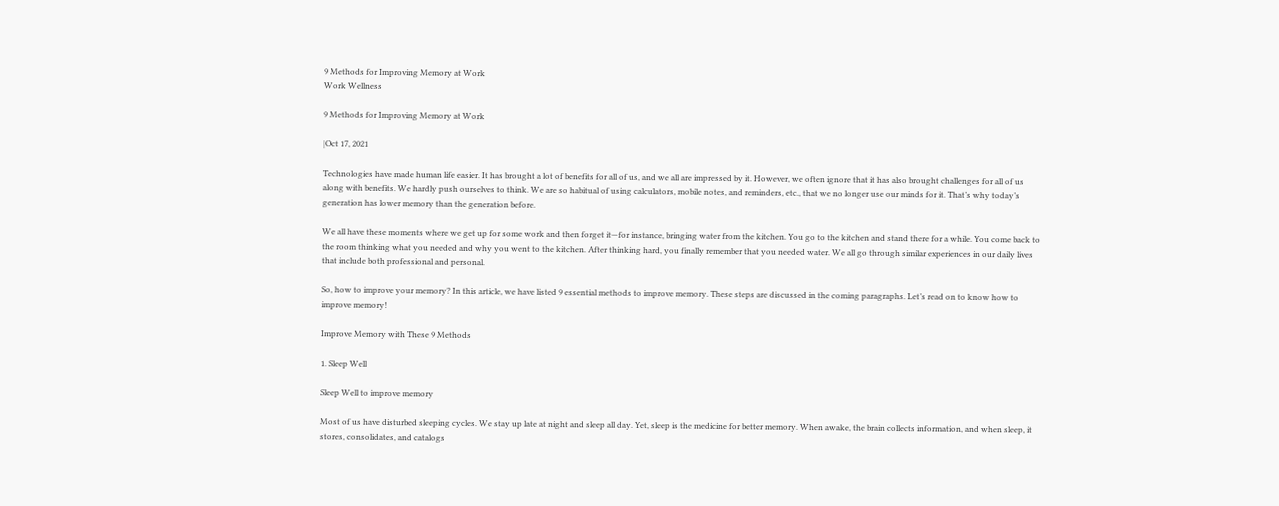9 Methods for Improving Memory at Work
Work Wellness

9 Methods for Improving Memory at Work

|Oct 17, 2021

Technologies have made human life easier. It has brought a lot of benefits for all of us, and we all are impressed by it. However, we often ignore that it has also brought challenges for all of us along with benefits. We hardly push ourselves to think. We are so habitual of using calculators, mobile notes, and reminders, etc., that we no longer use our minds for it. That’s why today’s generation has lower memory than the generation before.

We all have these moments where we get up for some work and then forget it—for instance, bringing water from the kitchen. You go to the kitchen and stand there for a while. You come back to the room thinking what you needed and why you went to the kitchen. After thinking hard, you finally remember that you needed water. We all go through similar experiences in our daily lives that include both professional and personal.

So, how to improve your memory? In this article, we have listed 9 essential methods to improve memory. These steps are discussed in the coming paragraphs. Let’s read on to know how to improve memory!

Improve Memory with These 9 Methods

1. Sleep Well

Sleep Well to improve memory

Most of us have disturbed sleeping cycles. We stay up late at night and sleep all day. Yet, sleep is the medicine for better memory. When awake, the brain collects information, and when sleep, it stores, consolidates, and catalogs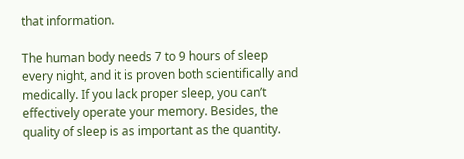that information.

The human body needs 7 to 9 hours of sleep every night, and it is proven both scientifically and medically. If you lack proper sleep, you can’t effectively operate your memory. Besides, the quality of sleep is as important as the quantity.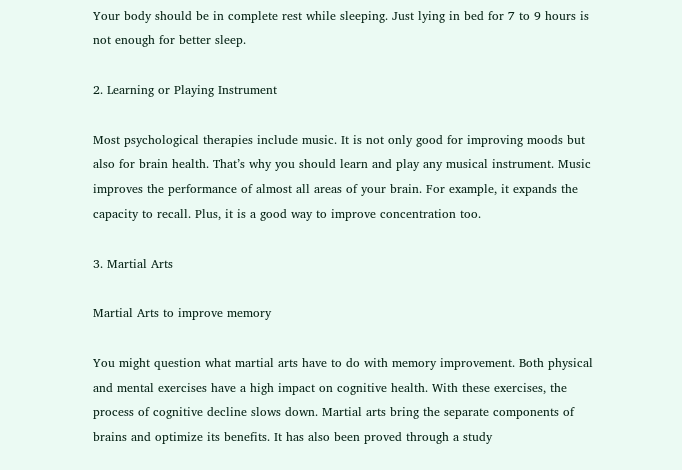Your body should be in complete rest while sleeping. Just lying in bed for 7 to 9 hours is not enough for better sleep.

2. Learning or Playing Instrument

Most psychological therapies include music. It is not only good for improving moods but also for brain health. That’s why you should learn and play any musical instrument. Music improves the performance of almost all areas of your brain. For example, it expands the capacity to recall. Plus, it is a good way to improve concentration too.

3. Martial Arts

Martial Arts to improve memory

You might question what martial arts have to do with memory improvement. Both physical and mental exercises have a high impact on cognitive health. With these exercises, the process of cognitive decline slows down. Martial arts bring the separate components of brains and optimize its benefits. It has also been proved through a study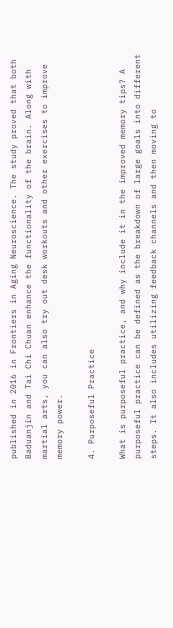published in 2016 in Frontiers in Aging Neuroscience. The study proved that both Baduanjin and Tai Chi Chuan enhance the functionality of the brain. Along with martial arts, you can also try out desk workouts and other exercises to improve memory power.

4. Purposeful Practice

What is purposeful practice, and why include it in the improved memory tips? A purposeful practice can be defined as the breakdown of large goals into different steps. It also includes utilizing feedback channels and then moving to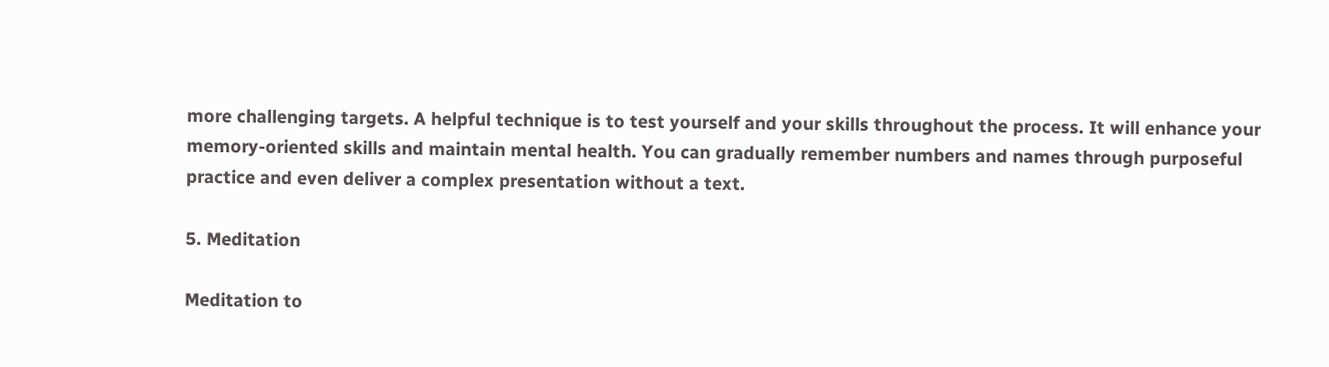more challenging targets. A helpful technique is to test yourself and your skills throughout the process. It will enhance your memory-oriented skills and maintain mental health. You can gradually remember numbers and names through purposeful practice and even deliver a complex presentation without a text.

5. Meditation

Meditation to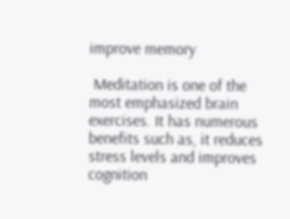improve memory

 Meditation is one of the most emphasized brain exercises. It has numerous benefits such as, it reduces stress levels and improves cognition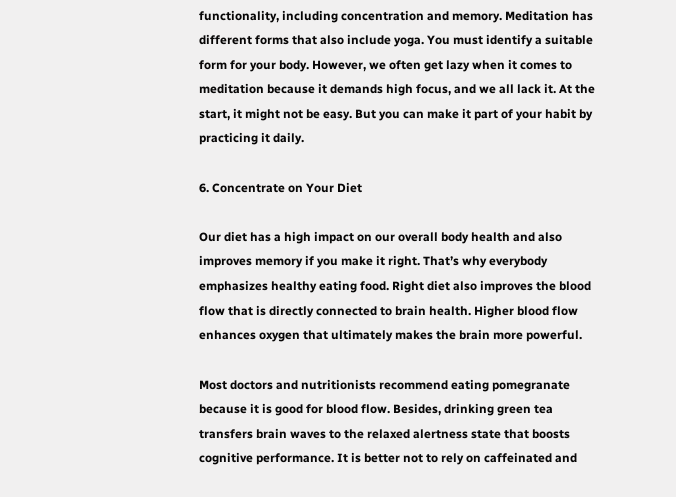functionality, including concentration and memory. Meditation has different forms that also include yoga. You must identify a suitable form for your body. However, we often get lazy when it comes to meditation because it demands high focus, and we all lack it. At the start, it might not be easy. But you can make it part of your habit by practicing it daily.

6. Concentrate on Your Diet

Our diet has a high impact on our overall body health and also improves memory if you make it right. That’s why everybody emphasizes healthy eating food. Right diet also improves the blood flow that is directly connected to brain health. Higher blood flow enhances oxygen that ultimately makes the brain more powerful.

Most doctors and nutritionists recommend eating pomegranate because it is good for blood flow. Besides, drinking green tea transfers brain waves to the relaxed alertness state that boosts cognitive performance. It is better not to rely on caffeinated and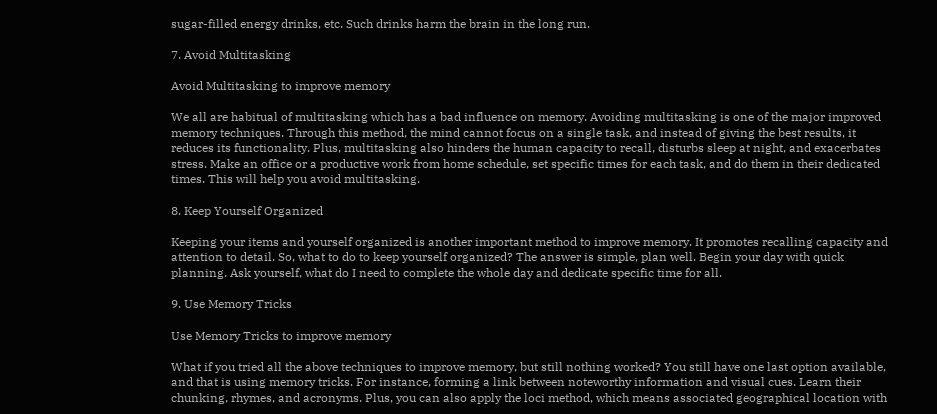sugar-filled energy drinks, etc. Such drinks harm the brain in the long run.

7. Avoid Multitasking

Avoid Multitasking to improve memory

We all are habitual of multitasking which has a bad influence on memory. Avoiding multitasking is one of the major improved memory techniques. Through this method, the mind cannot focus on a single task, and instead of giving the best results, it reduces its functionality. Plus, multitasking also hinders the human capacity to recall, disturbs sleep at night, and exacerbates stress. Make an office or a productive work from home schedule, set specific times for each task, and do them in their dedicated times. This will help you avoid multitasking.

8. Keep Yourself Organized

Keeping your items and yourself organized is another important method to improve memory. It promotes recalling capacity and attention to detail. So, what to do to keep yourself organized? The answer is simple, plan well. Begin your day with quick planning. Ask yourself, what do I need to complete the whole day and dedicate specific time for all.

9. Use Memory Tricks

Use Memory Tricks to improve memory

What if you tried all the above techniques to improve memory, but still nothing worked? You still have one last option available, and that is using memory tricks. For instance, forming a link between noteworthy information and visual cues. Learn their chunking, rhymes, and acronyms. Plus, you can also apply the loci method, which means associated geographical location with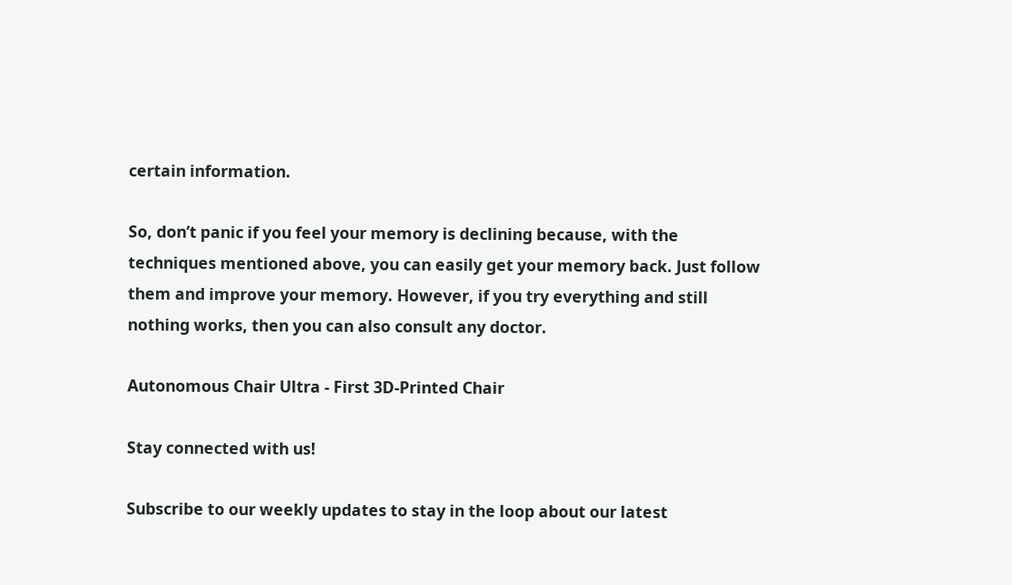certain information.

So, don’t panic if you feel your memory is declining because, with the techniques mentioned above, you can easily get your memory back. Just follow them and improve your memory. However, if you try everything and still nothing works, then you can also consult any doctor.

Autonomous Chair Ultra - First 3D-Printed Chair

Stay connected with us!

Subscribe to our weekly updates to stay in the loop about our latest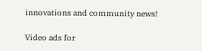innovations and community news!

Video ads for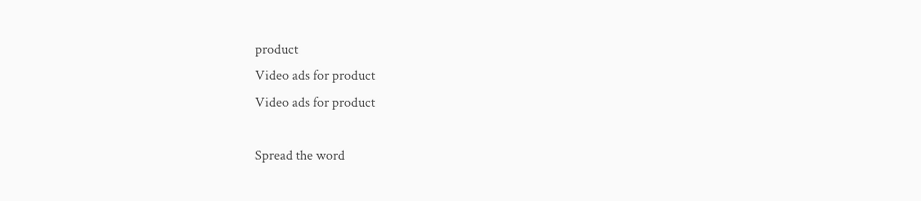product
Video ads for product
Video ads for product

Spread the word